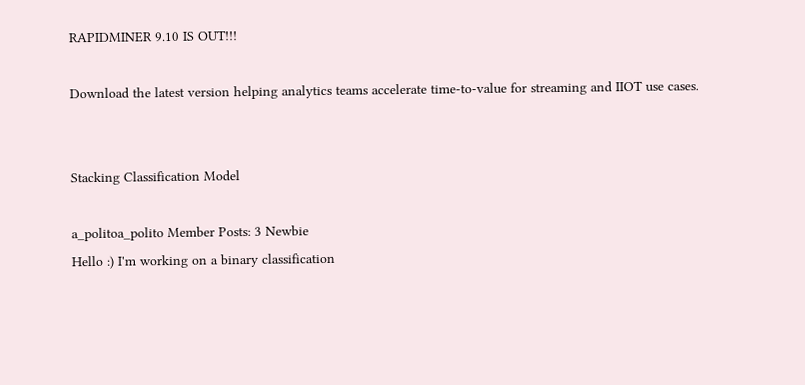RAPIDMINER 9.10 IS OUT!!!

Download the latest version helping analytics teams accelerate time-to-value for streaming and IIOT use cases.


Stacking Classification Model

a_politoa_polito Member Posts: 3 Newbie
Hello :) I'm working on a binary classification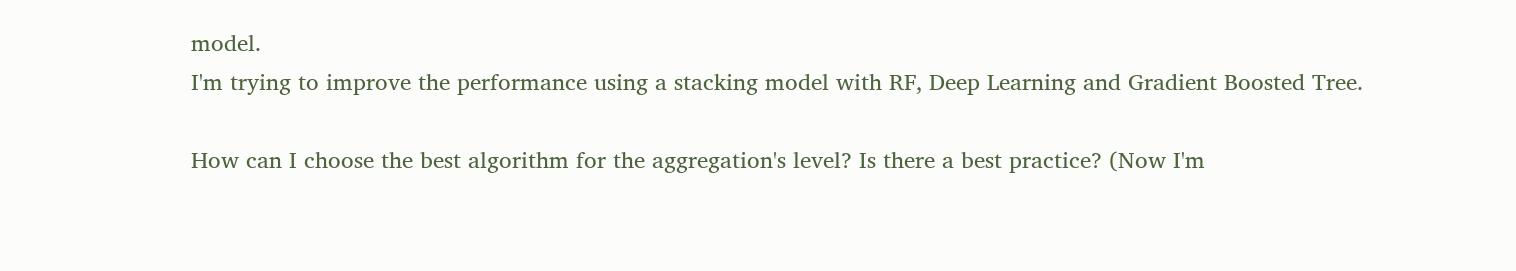model.
I'm trying to improve the performance using a stacking model with RF, Deep Learning and Gradient Boosted Tree.

How can I choose the best algorithm for the aggregation's level? Is there a best practice? (Now I'm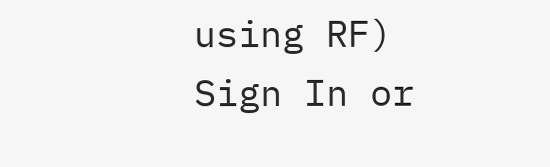using RF)
Sign In or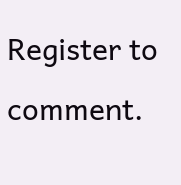Register to comment.